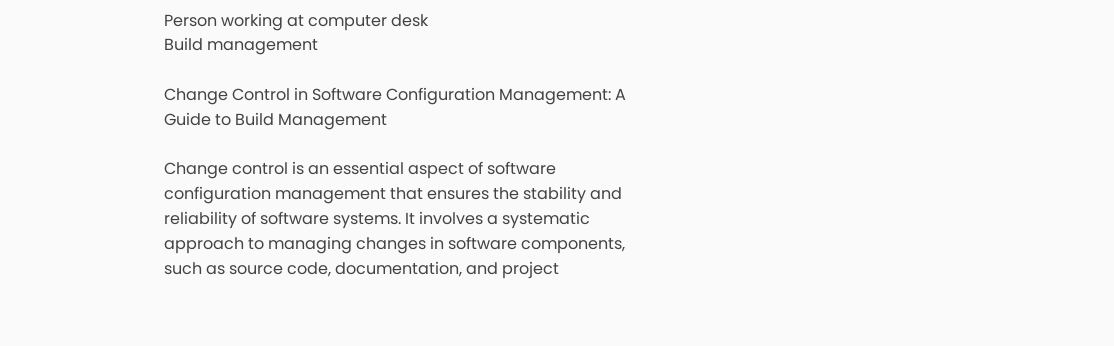Person working at computer desk
Build management

Change Control in Software Configuration Management: A Guide to Build Management

Change control is an essential aspect of software configuration management that ensures the stability and reliability of software systems. It involves a systematic approach to managing changes in software components, such as source code, documentation, and project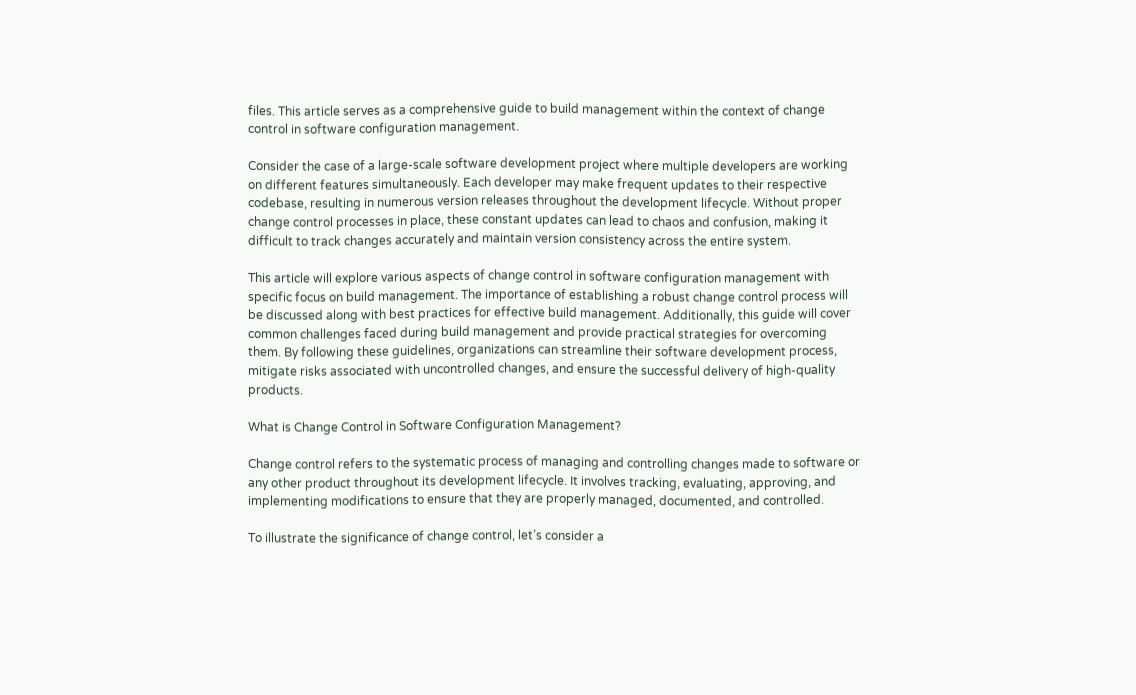files. This article serves as a comprehensive guide to build management within the context of change control in software configuration management.

Consider the case of a large-scale software development project where multiple developers are working on different features simultaneously. Each developer may make frequent updates to their respective codebase, resulting in numerous version releases throughout the development lifecycle. Without proper change control processes in place, these constant updates can lead to chaos and confusion, making it difficult to track changes accurately and maintain version consistency across the entire system.

This article will explore various aspects of change control in software configuration management with specific focus on build management. The importance of establishing a robust change control process will be discussed along with best practices for effective build management. Additionally, this guide will cover common challenges faced during build management and provide practical strategies for overcoming them. By following these guidelines, organizations can streamline their software development process, mitigate risks associated with uncontrolled changes, and ensure the successful delivery of high-quality products.

What is Change Control in Software Configuration Management?

Change control refers to the systematic process of managing and controlling changes made to software or any other product throughout its development lifecycle. It involves tracking, evaluating, approving, and implementing modifications to ensure that they are properly managed, documented, and controlled.

To illustrate the significance of change control, let’s consider a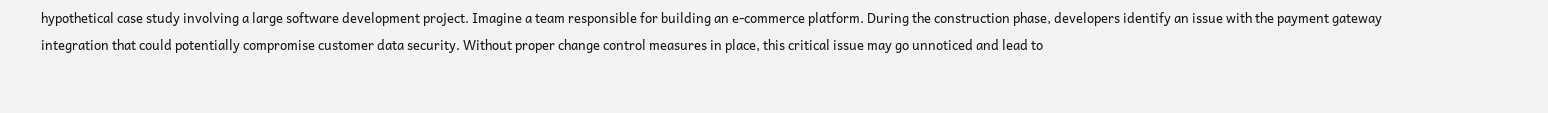hypothetical case study involving a large software development project. Imagine a team responsible for building an e-commerce platform. During the construction phase, developers identify an issue with the payment gateway integration that could potentially compromise customer data security. Without proper change control measures in place, this critical issue may go unnoticed and lead to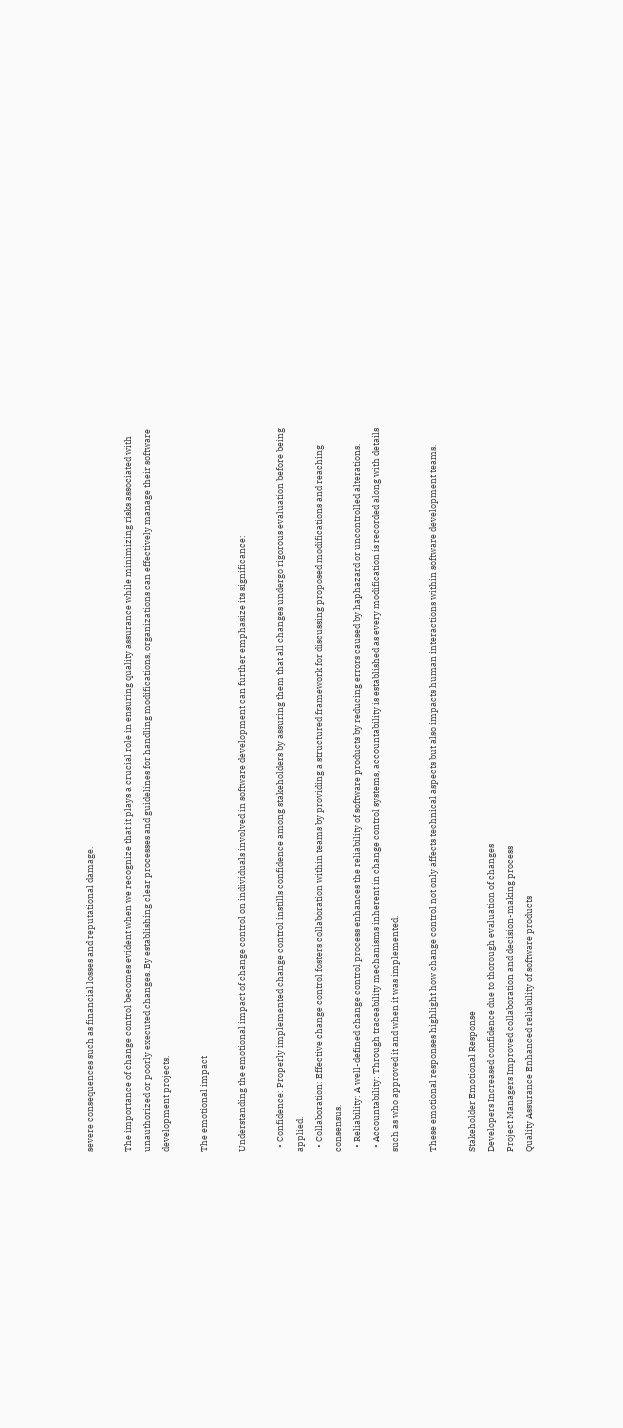severe consequences such as financial losses and reputational damage.

The importance of change control becomes evident when we recognize that it plays a crucial role in ensuring quality assurance while minimizing risks associated with unauthorized or poorly executed changes. By establishing clear processes and guidelines for handling modifications, organizations can effectively manage their software development projects.

The emotional impact

Understanding the emotional impact of change control on individuals involved in software development can further emphasize its significance:

  • Confidence: Properly implemented change control instills confidence among stakeholders by assuring them that all changes undergo rigorous evaluation before being applied.
  • Collaboration: Effective change control fosters collaboration within teams by providing a structured framework for discussing proposed modifications and reaching consensus.
  • Reliability: A well-defined change control process enhances the reliability of software products by reducing errors caused by haphazard or uncontrolled alterations.
  • Accountability: Through traceability mechanisms inherent in change control systems, accountability is established as every modification is recorded along with details such as who approved it and when it was implemented.

These emotional responses highlight how change control not only affects technical aspects but also impacts human interactions within software development teams.

Stakeholder Emotional Response
Developers Increased confidence due to thorough evaluation of changes
Project Managers Improved collaboration and decision-making process
Quality Assurance Enhanced reliability of software products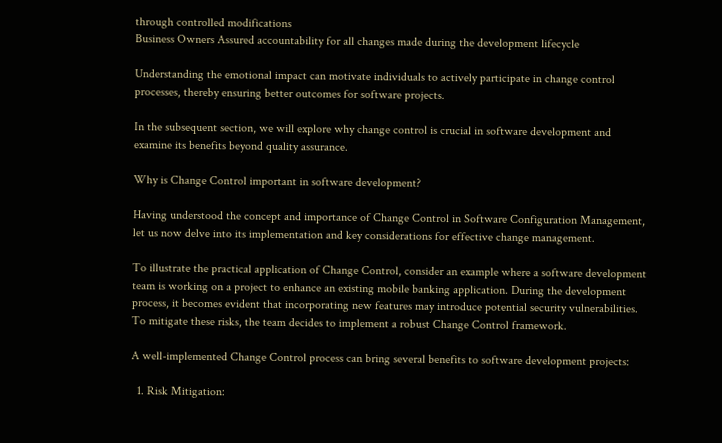through controlled modifications
Business Owners Assured accountability for all changes made during the development lifecycle

Understanding the emotional impact can motivate individuals to actively participate in change control processes, thereby ensuring better outcomes for software projects.

In the subsequent section, we will explore why change control is crucial in software development and examine its benefits beyond quality assurance.

Why is Change Control important in software development?

Having understood the concept and importance of Change Control in Software Configuration Management, let us now delve into its implementation and key considerations for effective change management.

To illustrate the practical application of Change Control, consider an example where a software development team is working on a project to enhance an existing mobile banking application. During the development process, it becomes evident that incorporating new features may introduce potential security vulnerabilities. To mitigate these risks, the team decides to implement a robust Change Control framework.

A well-implemented Change Control process can bring several benefits to software development projects:

  1. Risk Mitigation: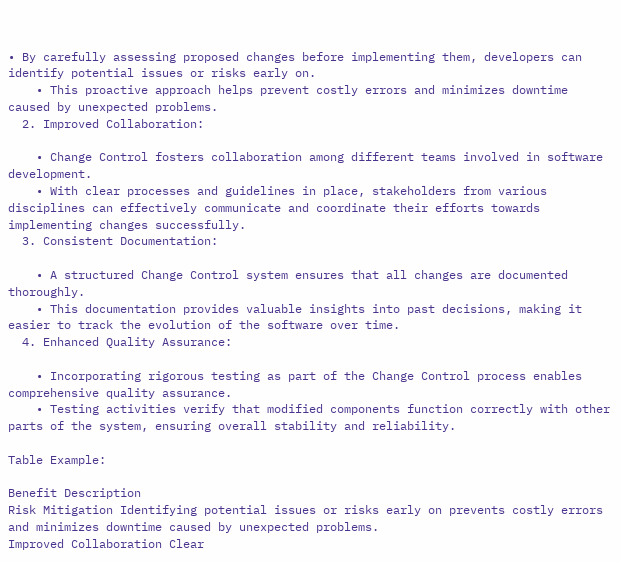• By carefully assessing proposed changes before implementing them, developers can identify potential issues or risks early on.
    • This proactive approach helps prevent costly errors and minimizes downtime caused by unexpected problems.
  2. Improved Collaboration:

    • Change Control fosters collaboration among different teams involved in software development.
    • With clear processes and guidelines in place, stakeholders from various disciplines can effectively communicate and coordinate their efforts towards implementing changes successfully.
  3. Consistent Documentation:

    • A structured Change Control system ensures that all changes are documented thoroughly.
    • This documentation provides valuable insights into past decisions, making it easier to track the evolution of the software over time.
  4. Enhanced Quality Assurance:

    • Incorporating rigorous testing as part of the Change Control process enables comprehensive quality assurance.
    • Testing activities verify that modified components function correctly with other parts of the system, ensuring overall stability and reliability.

Table Example:

Benefit Description
Risk Mitigation Identifying potential issues or risks early on prevents costly errors and minimizes downtime caused by unexpected problems.
Improved Collaboration Clear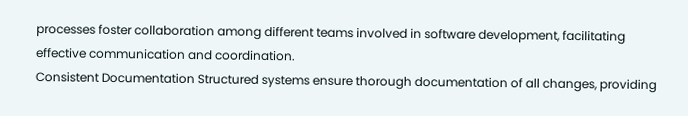processes foster collaboration among different teams involved in software development, facilitating effective communication and coordination.
Consistent Documentation Structured systems ensure thorough documentation of all changes, providing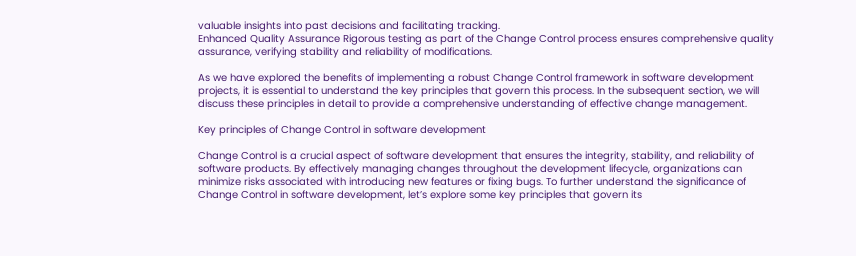valuable insights into past decisions and facilitating tracking.
Enhanced Quality Assurance Rigorous testing as part of the Change Control process ensures comprehensive quality assurance, verifying stability and reliability of modifications.

As we have explored the benefits of implementing a robust Change Control framework in software development projects, it is essential to understand the key principles that govern this process. In the subsequent section, we will discuss these principles in detail to provide a comprehensive understanding of effective change management.

Key principles of Change Control in software development

Change Control is a crucial aspect of software development that ensures the integrity, stability, and reliability of software products. By effectively managing changes throughout the development lifecycle, organizations can minimize risks associated with introducing new features or fixing bugs. To further understand the significance of Change Control in software development, let’s explore some key principles that govern its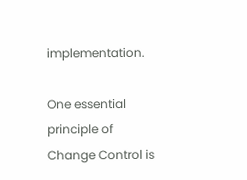implementation.

One essential principle of Change Control is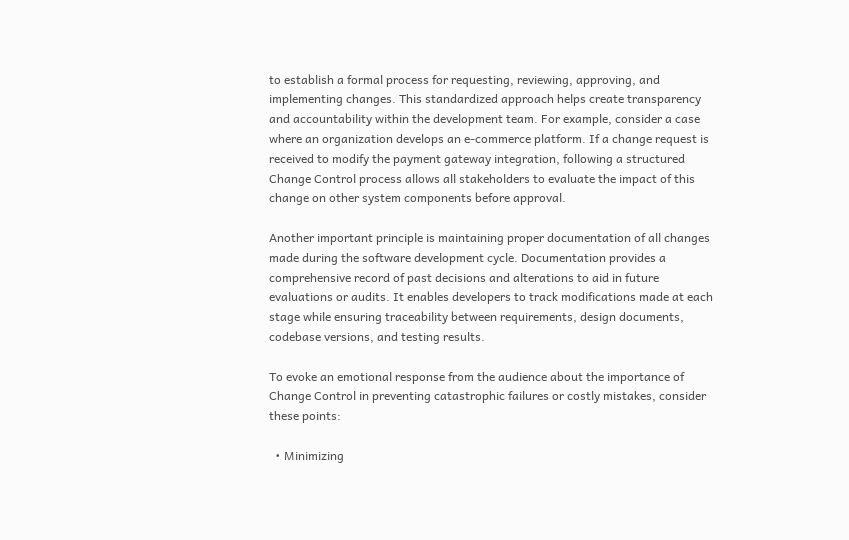to establish a formal process for requesting, reviewing, approving, and implementing changes. This standardized approach helps create transparency and accountability within the development team. For example, consider a case where an organization develops an e-commerce platform. If a change request is received to modify the payment gateway integration, following a structured Change Control process allows all stakeholders to evaluate the impact of this change on other system components before approval.

Another important principle is maintaining proper documentation of all changes made during the software development cycle. Documentation provides a comprehensive record of past decisions and alterations to aid in future evaluations or audits. It enables developers to track modifications made at each stage while ensuring traceability between requirements, design documents, codebase versions, and testing results.

To evoke an emotional response from the audience about the importance of Change Control in preventing catastrophic failures or costly mistakes, consider these points:

  • Minimizing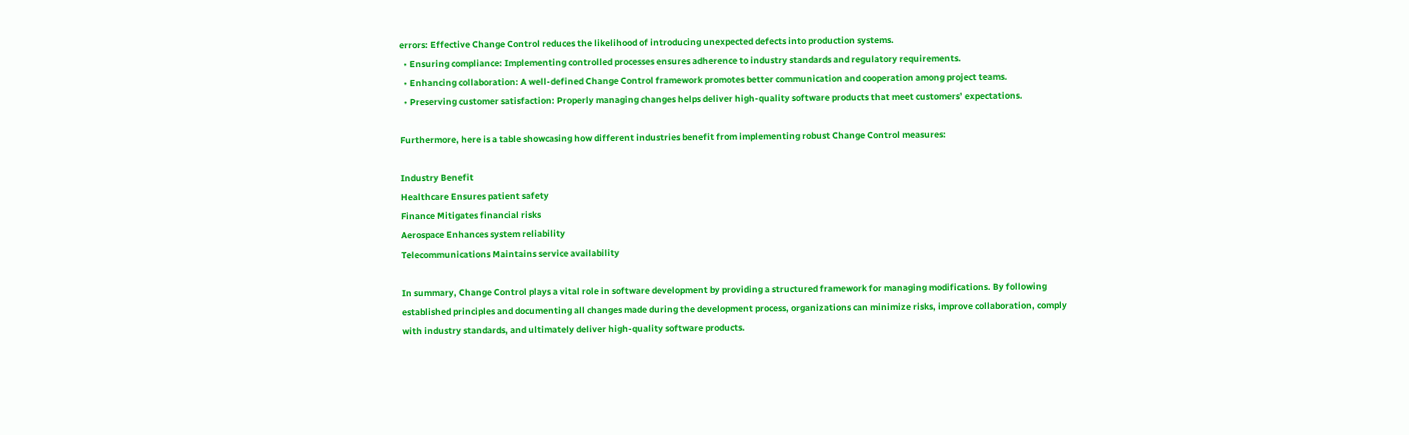errors: Effective Change Control reduces the likelihood of introducing unexpected defects into production systems.
  • Ensuring compliance: Implementing controlled processes ensures adherence to industry standards and regulatory requirements.
  • Enhancing collaboration: A well-defined Change Control framework promotes better communication and cooperation among project teams.
  • Preserving customer satisfaction: Properly managing changes helps deliver high-quality software products that meet customers’ expectations.

Furthermore, here is a table showcasing how different industries benefit from implementing robust Change Control measures:

Industry Benefit
Healthcare Ensures patient safety
Finance Mitigates financial risks
Aerospace Enhances system reliability
Telecommunications Maintains service availability

In summary, Change Control plays a vital role in software development by providing a structured framework for managing modifications. By following established principles and documenting all changes made during the development process, organizations can minimize risks, improve collaboration, comply with industry standards, and ultimately deliver high-quality software products.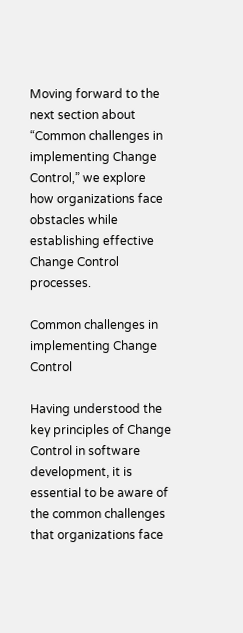Moving forward to the next section about “Common challenges in implementing Change Control,” we explore how organizations face obstacles while establishing effective Change Control processes.

Common challenges in implementing Change Control

Having understood the key principles of Change Control in software development, it is essential to be aware of the common challenges that organizations face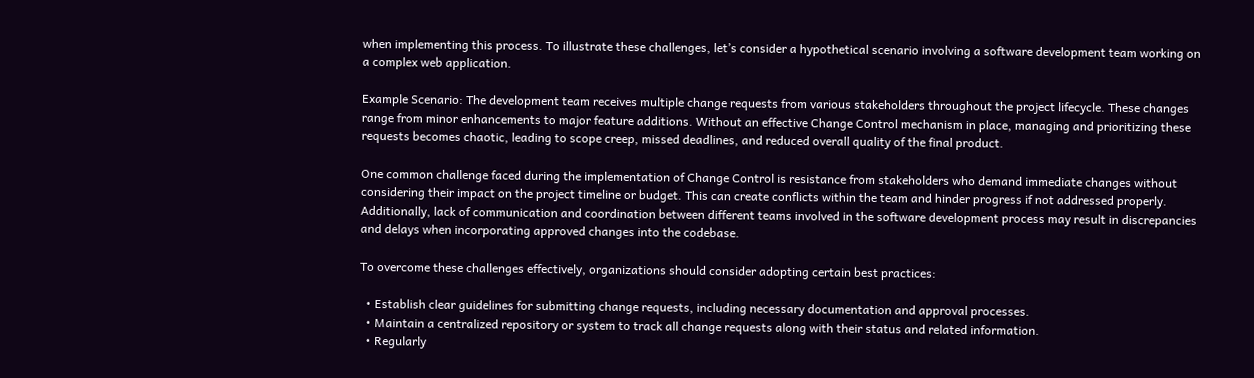when implementing this process. To illustrate these challenges, let’s consider a hypothetical scenario involving a software development team working on a complex web application.

Example Scenario: The development team receives multiple change requests from various stakeholders throughout the project lifecycle. These changes range from minor enhancements to major feature additions. Without an effective Change Control mechanism in place, managing and prioritizing these requests becomes chaotic, leading to scope creep, missed deadlines, and reduced overall quality of the final product.

One common challenge faced during the implementation of Change Control is resistance from stakeholders who demand immediate changes without considering their impact on the project timeline or budget. This can create conflicts within the team and hinder progress if not addressed properly. Additionally, lack of communication and coordination between different teams involved in the software development process may result in discrepancies and delays when incorporating approved changes into the codebase.

To overcome these challenges effectively, organizations should consider adopting certain best practices:

  • Establish clear guidelines for submitting change requests, including necessary documentation and approval processes.
  • Maintain a centralized repository or system to track all change requests along with their status and related information.
  • Regularly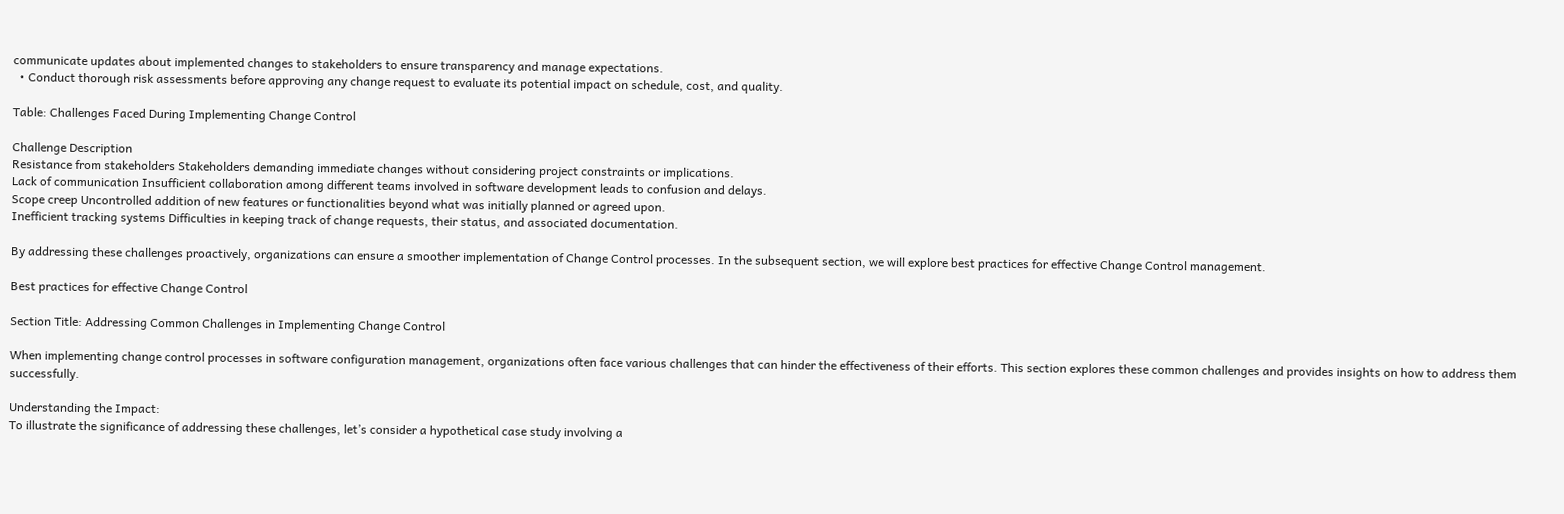communicate updates about implemented changes to stakeholders to ensure transparency and manage expectations.
  • Conduct thorough risk assessments before approving any change request to evaluate its potential impact on schedule, cost, and quality.

Table: Challenges Faced During Implementing Change Control

Challenge Description
Resistance from stakeholders Stakeholders demanding immediate changes without considering project constraints or implications.
Lack of communication Insufficient collaboration among different teams involved in software development leads to confusion and delays.
Scope creep Uncontrolled addition of new features or functionalities beyond what was initially planned or agreed upon.
Inefficient tracking systems Difficulties in keeping track of change requests, their status, and associated documentation.

By addressing these challenges proactively, organizations can ensure a smoother implementation of Change Control processes. In the subsequent section, we will explore best practices for effective Change Control management.

Best practices for effective Change Control

Section Title: Addressing Common Challenges in Implementing Change Control

When implementing change control processes in software configuration management, organizations often face various challenges that can hinder the effectiveness of their efforts. This section explores these common challenges and provides insights on how to address them successfully.

Understanding the Impact:
To illustrate the significance of addressing these challenges, let’s consider a hypothetical case study involving a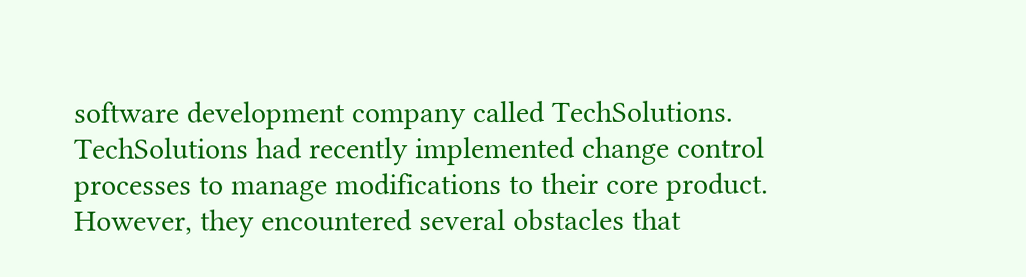software development company called TechSolutions. TechSolutions had recently implemented change control processes to manage modifications to their core product. However, they encountered several obstacles that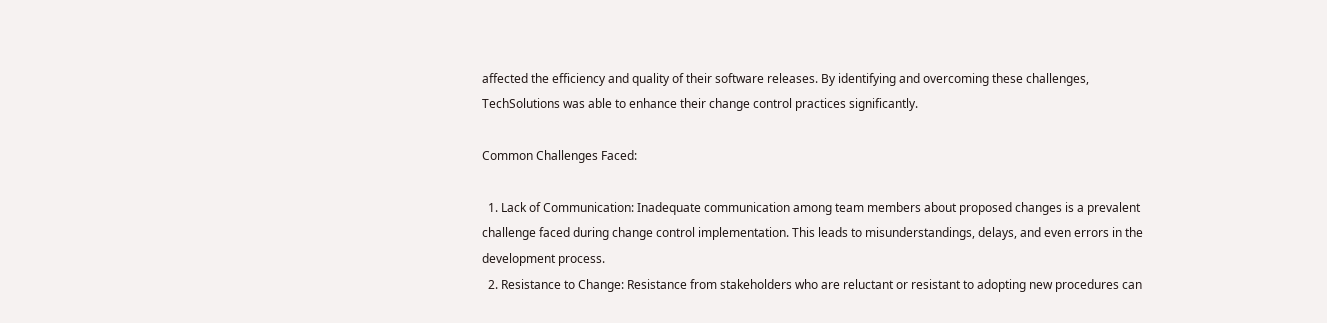affected the efficiency and quality of their software releases. By identifying and overcoming these challenges, TechSolutions was able to enhance their change control practices significantly.

Common Challenges Faced:

  1. Lack of Communication: Inadequate communication among team members about proposed changes is a prevalent challenge faced during change control implementation. This leads to misunderstandings, delays, and even errors in the development process.
  2. Resistance to Change: Resistance from stakeholders who are reluctant or resistant to adopting new procedures can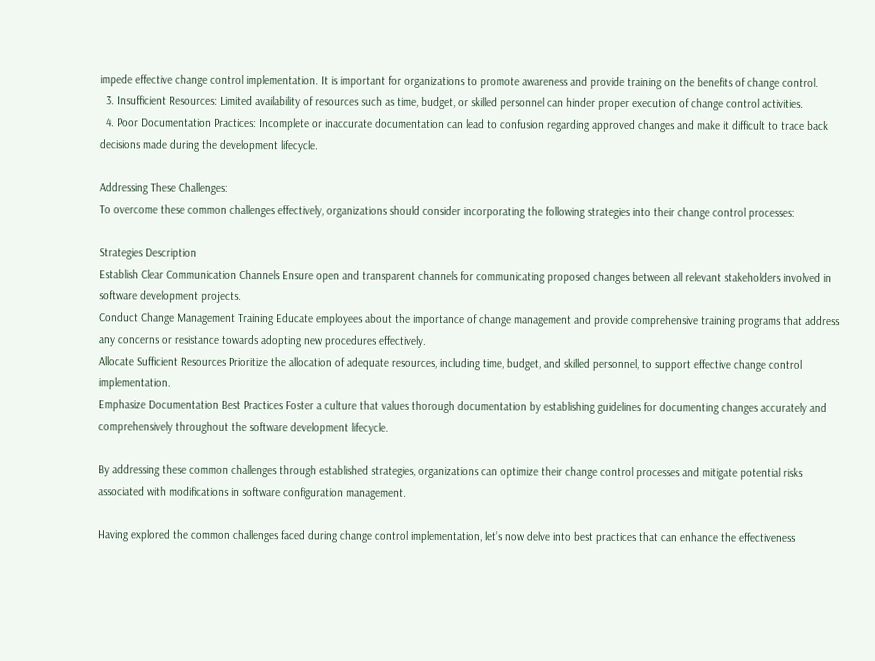impede effective change control implementation. It is important for organizations to promote awareness and provide training on the benefits of change control.
  3. Insufficient Resources: Limited availability of resources such as time, budget, or skilled personnel can hinder proper execution of change control activities.
  4. Poor Documentation Practices: Incomplete or inaccurate documentation can lead to confusion regarding approved changes and make it difficult to trace back decisions made during the development lifecycle.

Addressing These Challenges:
To overcome these common challenges effectively, organizations should consider incorporating the following strategies into their change control processes:

Strategies Description
Establish Clear Communication Channels Ensure open and transparent channels for communicating proposed changes between all relevant stakeholders involved in software development projects.
Conduct Change Management Training Educate employees about the importance of change management and provide comprehensive training programs that address any concerns or resistance towards adopting new procedures effectively.
Allocate Sufficient Resources Prioritize the allocation of adequate resources, including time, budget, and skilled personnel, to support effective change control implementation.
Emphasize Documentation Best Practices Foster a culture that values thorough documentation by establishing guidelines for documenting changes accurately and comprehensively throughout the software development lifecycle.

By addressing these common challenges through established strategies, organizations can optimize their change control processes and mitigate potential risks associated with modifications in software configuration management.

Having explored the common challenges faced during change control implementation, let’s now delve into best practices that can enhance the effectiveness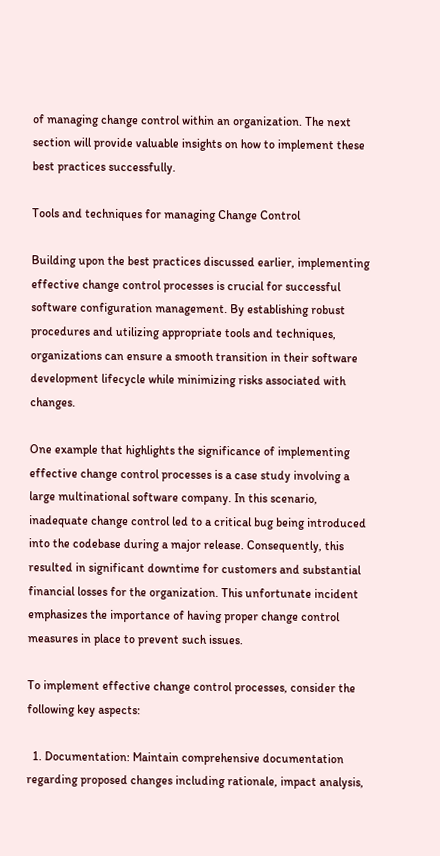of managing change control within an organization. The next section will provide valuable insights on how to implement these best practices successfully.

Tools and techniques for managing Change Control

Building upon the best practices discussed earlier, implementing effective change control processes is crucial for successful software configuration management. By establishing robust procedures and utilizing appropriate tools and techniques, organizations can ensure a smooth transition in their software development lifecycle while minimizing risks associated with changes.

One example that highlights the significance of implementing effective change control processes is a case study involving a large multinational software company. In this scenario, inadequate change control led to a critical bug being introduced into the codebase during a major release. Consequently, this resulted in significant downtime for customers and substantial financial losses for the organization. This unfortunate incident emphasizes the importance of having proper change control measures in place to prevent such issues.

To implement effective change control processes, consider the following key aspects:

  1. Documentation: Maintain comprehensive documentation regarding proposed changes including rationale, impact analysis,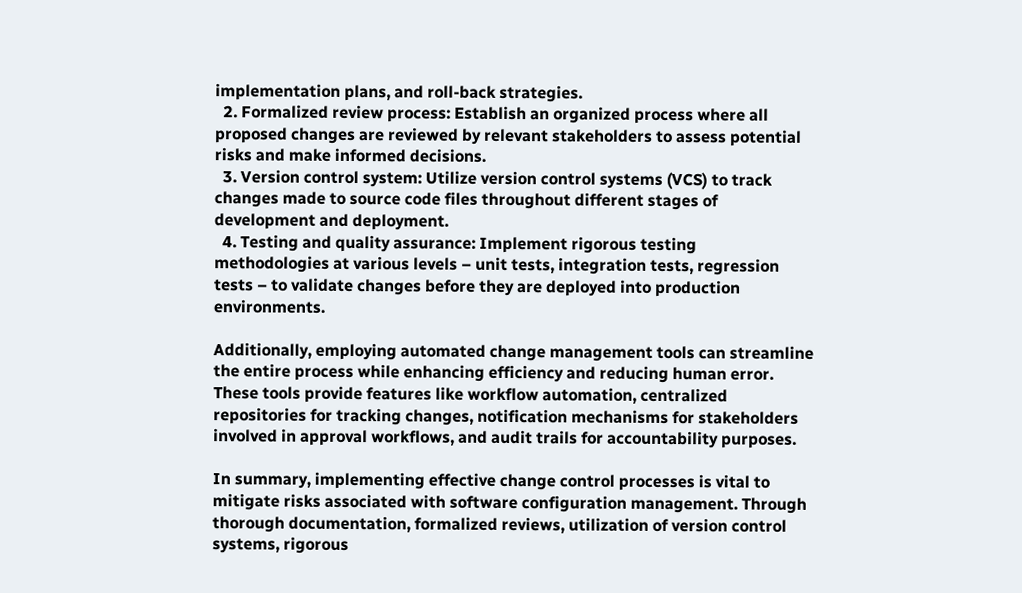implementation plans, and roll-back strategies.
  2. Formalized review process: Establish an organized process where all proposed changes are reviewed by relevant stakeholders to assess potential risks and make informed decisions.
  3. Version control system: Utilize version control systems (VCS) to track changes made to source code files throughout different stages of development and deployment.
  4. Testing and quality assurance: Implement rigorous testing methodologies at various levels – unit tests, integration tests, regression tests – to validate changes before they are deployed into production environments.

Additionally, employing automated change management tools can streamline the entire process while enhancing efficiency and reducing human error. These tools provide features like workflow automation, centralized repositories for tracking changes, notification mechanisms for stakeholders involved in approval workflows, and audit trails for accountability purposes.

In summary, implementing effective change control processes is vital to mitigate risks associated with software configuration management. Through thorough documentation, formalized reviews, utilization of version control systems, rigorous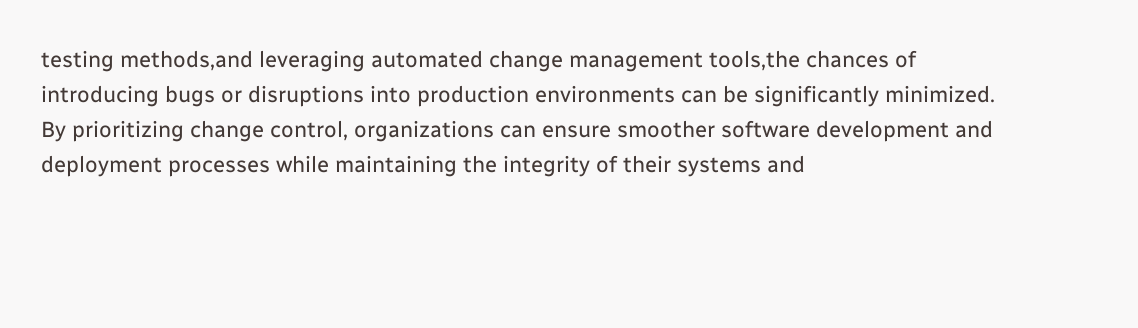testing methods,and leveraging automated change management tools,the chances of introducing bugs or disruptions into production environments can be significantly minimized. By prioritizing change control, organizations can ensure smoother software development and deployment processes while maintaining the integrity of their systems and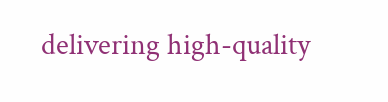delivering high-quality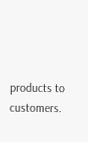products to customers.